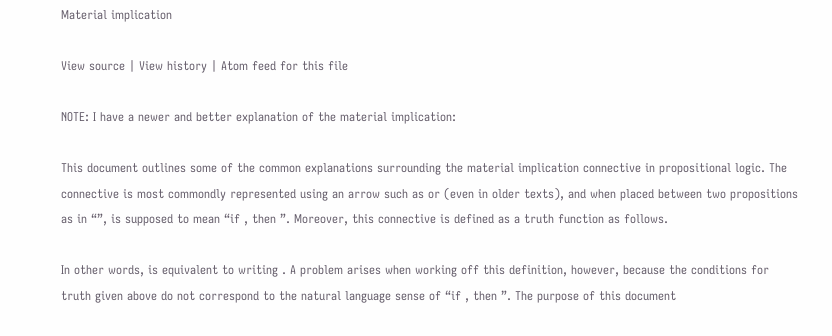Material implication

View source | View history | Atom feed for this file

NOTE: I have a newer and better explanation of the material implication:

This document outlines some of the common explanations surrounding the material implication connective in propositional logic. The connective is most commondly represented using an arrow such as or (even in older texts), and when placed between two propositions as in “”, is supposed to mean “if , then ”. Moreover, this connective is defined as a truth function as follows.

In other words, is equivalent to writing . A problem arises when working off this definition, however, because the conditions for truth given above do not correspond to the natural language sense of “if , then ”. The purpose of this document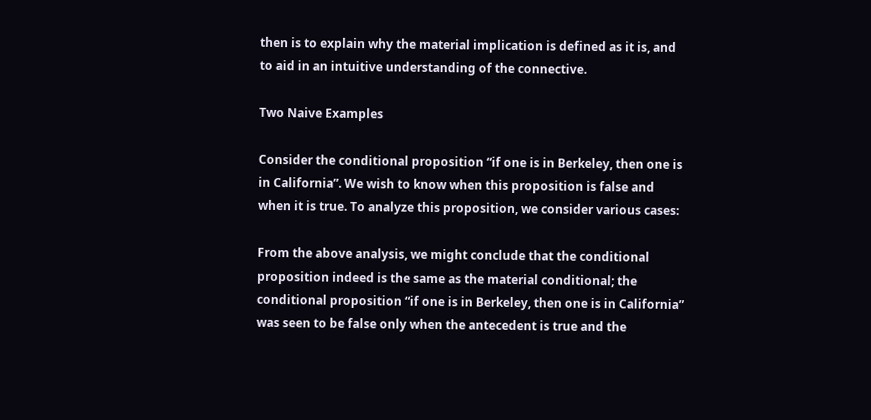then is to explain why the material implication is defined as it is, and to aid in an intuitive understanding of the connective.

Two Naive Examples

Consider the conditional proposition “if one is in Berkeley, then one is in California”. We wish to know when this proposition is false and when it is true. To analyze this proposition, we consider various cases:

From the above analysis, we might conclude that the conditional proposition indeed is the same as the material conditional; the conditional proposition “if one is in Berkeley, then one is in California” was seen to be false only when the antecedent is true and the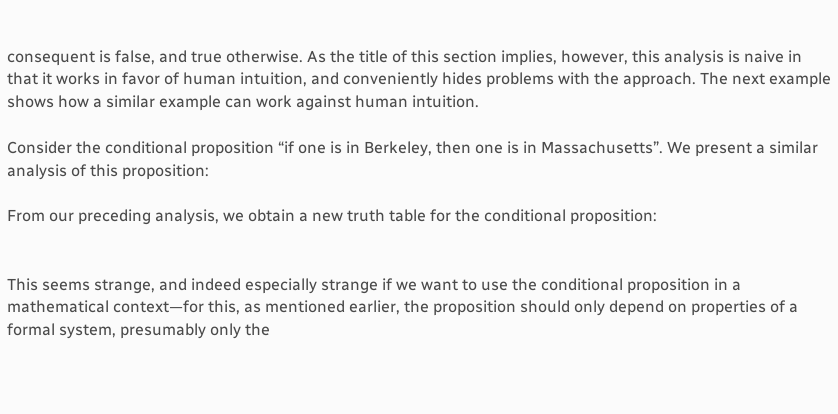consequent is false, and true otherwise. As the title of this section implies, however, this analysis is naive in that it works in favor of human intuition, and conveniently hides problems with the approach. The next example shows how a similar example can work against human intuition.

Consider the conditional proposition “if one is in Berkeley, then one is in Massachusetts”. We present a similar analysis of this proposition:

From our preceding analysis, we obtain a new truth table for the conditional proposition:


This seems strange, and indeed especially strange if we want to use the conditional proposition in a mathematical context—for this, as mentioned earlier, the proposition should only depend on properties of a formal system, presumably only the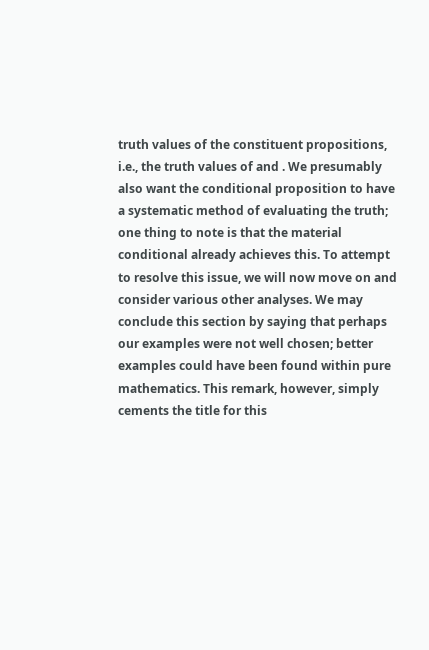truth values of the constituent propositions, i.e., the truth values of and . We presumably also want the conditional proposition to have a systematic method of evaluating the truth; one thing to note is that the material conditional already achieves this. To attempt to resolve this issue, we will now move on and consider various other analyses. We may conclude this section by saying that perhaps our examples were not well chosen; better examples could have been found within pure mathematics. This remark, however, simply cements the title for this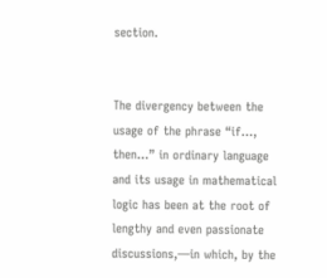section.


The divergency between the usage of the phrase “if…, then…” in ordinary language and its usage in mathematical logic has been at the root of lengthy and even passionate discussions,—in which, by the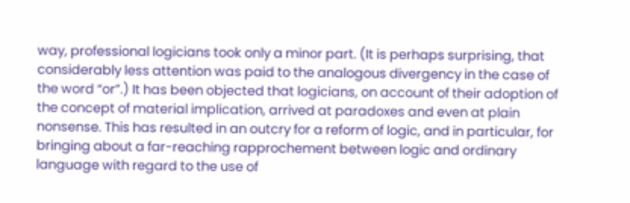way, professional logicians took only a minor part. (It is perhaps surprising, that considerably less attention was paid to the analogous divergency in the case of the word “or”.) It has been objected that logicians, on account of their adoption of the concept of material implication, arrived at paradoxes and even at plain nonsense. This has resulted in an outcry for a reform of logic, and in particular, for bringing about a far-reaching rapprochement between logic and ordinary language with regard to the use of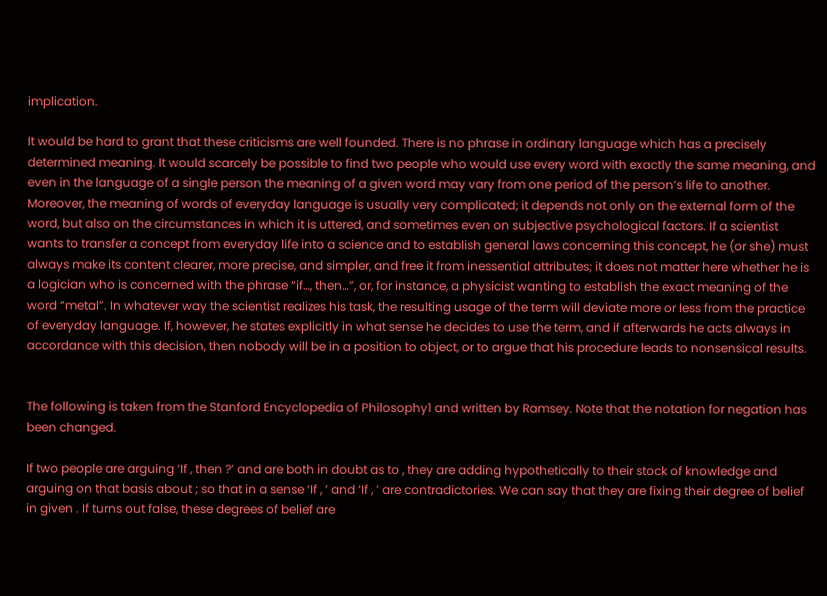implication.

It would be hard to grant that these criticisms are well founded. There is no phrase in ordinary language which has a precisely determined meaning. It would scarcely be possible to find two people who would use every word with exactly the same meaning, and even in the language of a single person the meaning of a given word may vary from one period of the person’s life to another. Moreover, the meaning of words of everyday language is usually very complicated; it depends not only on the external form of the word, but also on the circumstances in which it is uttered, and sometimes even on subjective psychological factors. If a scientist wants to transfer a concept from everyday life into a science and to establish general laws concerning this concept, he (or she) must always make its content clearer, more precise, and simpler, and free it from inessential attributes; it does not matter here whether he is a logician who is concerned with the phrase “if…, then…”, or, for instance, a physicist wanting to establish the exact meaning of the word “metal”. In whatever way the scientist realizes his task, the resulting usage of the term will deviate more or less from the practice of everyday language. If, however, he states explicitly in what sense he decides to use the term, and if afterwards he acts always in accordance with this decision, then nobody will be in a position to object, or to argue that his procedure leads to nonsensical results.


The following is taken from the Stanford Encyclopedia of Philosophy1 and written by Ramsey. Note that the notation for negation has been changed.

If two people are arguing ‘If , then ?’ and are both in doubt as to , they are adding hypothetically to their stock of knowledge and arguing on that basis about ; so that in a sense ‘If , ’ and ‘If , ’ are contradictories. We can say that they are fixing their degree of belief in given . If turns out false, these degrees of belief are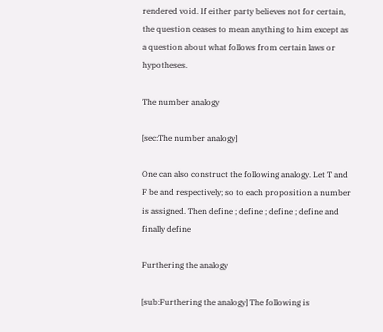rendered void. If either party believes not for certain, the question ceases to mean anything to him except as a question about what follows from certain laws or hypotheses.

The number analogy

[sec:The number analogy]

One can also construct the following analogy. Let T and F be and respectively; so to each proposition a number is assigned. Then define ; define ; define ; define and finally define

Furthering the analogy

[sub:Furthering the analogy] The following is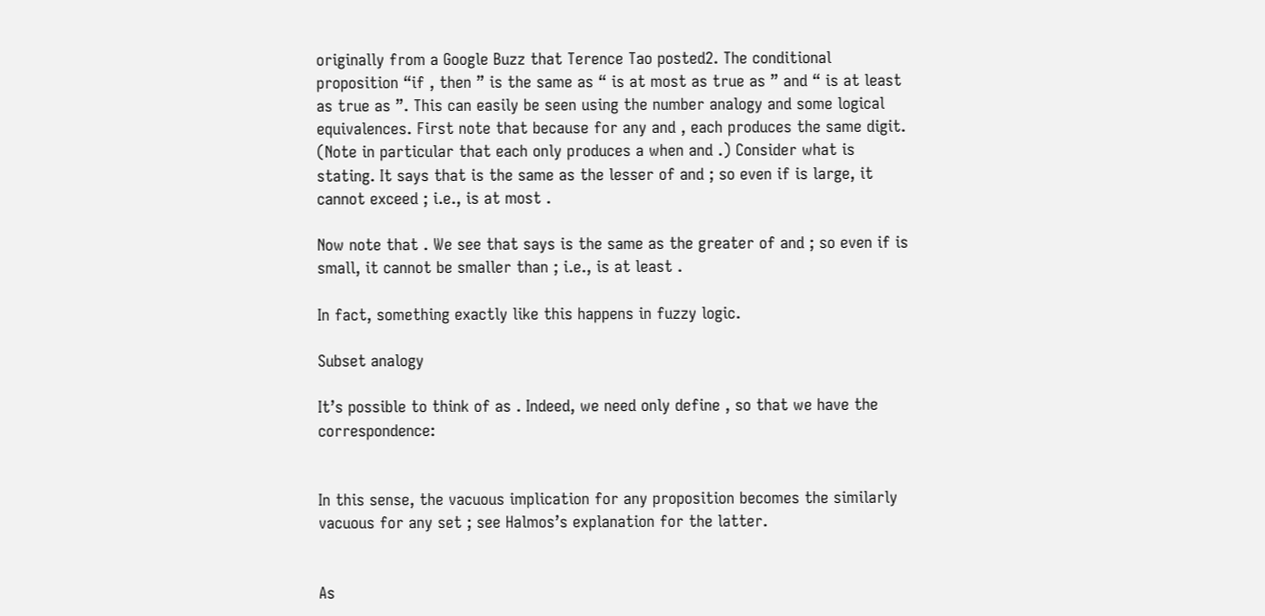originally from a Google Buzz that Terence Tao posted2. The conditional proposition “if , then ” is the same as “ is at most as true as ” and “ is at least as true as ”. This can easily be seen using the number analogy and some logical equivalences. First note that because for any and , each produces the same digit. (Note in particular that each only produces a when and .) Consider what is stating. It says that is the same as the lesser of and ; so even if is large, it cannot exceed ; i.e., is at most .

Now note that . We see that says is the same as the greater of and ; so even if is small, it cannot be smaller than ; i.e., is at least .

In fact, something exactly like this happens in fuzzy logic.

Subset analogy

It’s possible to think of as . Indeed, we need only define , so that we have the correspondence:


In this sense, the vacuous implication for any proposition becomes the similarly vacuous for any set ; see Halmos’s explanation for the latter.


As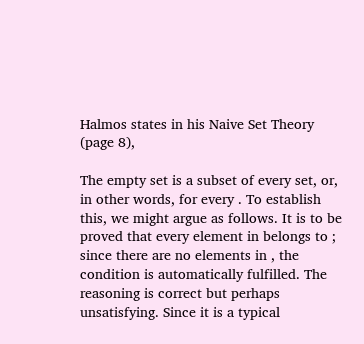Halmos states in his Naive Set Theory (page 8),

The empty set is a subset of every set, or, in other words, for every . To establish this, we might argue as follows. It is to be proved that every element in belongs to ; since there are no elements in , the condition is automatically fulfilled. The reasoning is correct but perhaps unsatisfying. Since it is a typical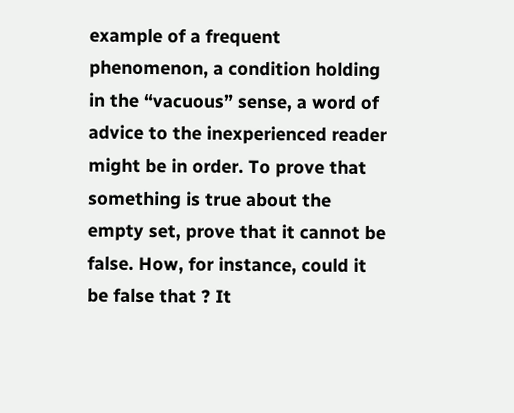example of a frequent phenomenon, a condition holding in the “vacuous” sense, a word of advice to the inexperienced reader might be in order. To prove that something is true about the empty set, prove that it cannot be false. How, for instance, could it be false that ? It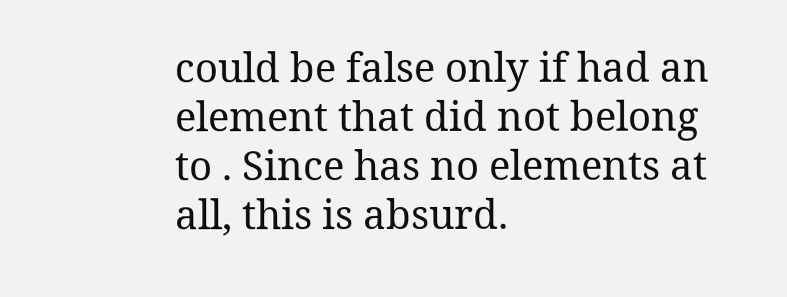could be false only if had an element that did not belong to . Since has no elements at all, this is absurd.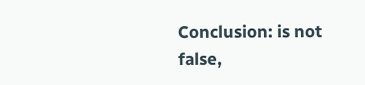Conclusion: is not false,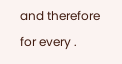and therefore for every .